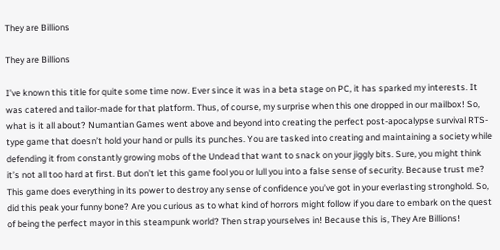They are Billions

They are Billions

I’ve known this title for quite some time now. Ever since it was in a beta stage on PC, it has sparked my interests. It was catered and tailor-made for that platform. Thus, of course, my surprise when this one dropped in our mailbox! So, what is it all about? Numantian Games went above and beyond into creating the perfect post-apocalypse survival RTS-type game that doesn’t hold your hand or pulls its punches. You are tasked into creating and maintaining a society while defending it from constantly growing mobs of the Undead that want to snack on your jiggly bits. Sure, you might think it’s not all too hard at first. But don’t let this game fool you or lull you into a false sense of security. Because trust me? This game does everything in its power to destroy any sense of confidence you’ve got in your everlasting stronghold. So, did this peak your funny bone? Are you curious as to what kind of horrors might follow if you dare to embark on the quest of being the perfect mayor in this steampunk world? Then strap yourselves in! Because this is, They Are Billions!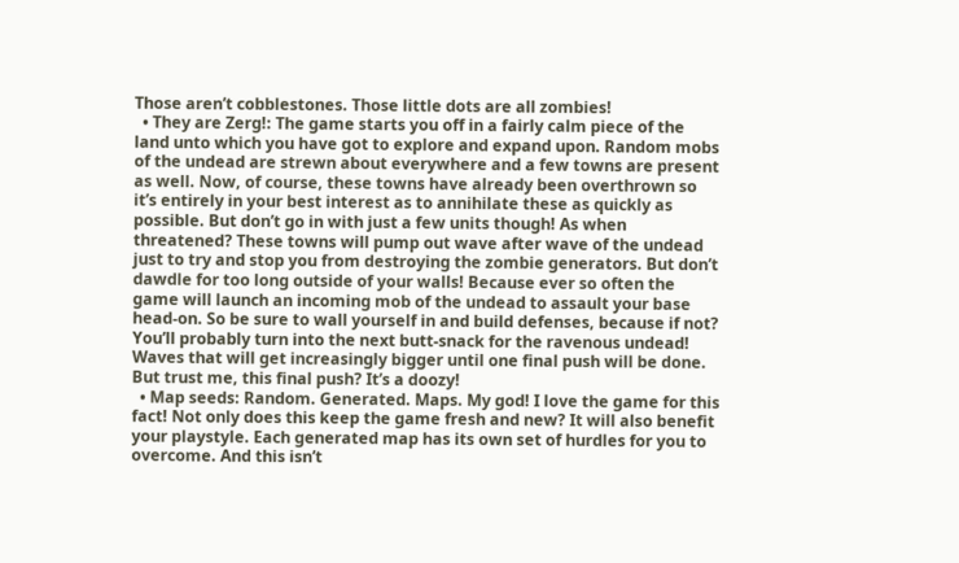Those aren’t cobblestones. Those little dots are all zombies!
  • They are Zerg!: The game starts you off in a fairly calm piece of the land unto which you have got to explore and expand upon. Random mobs of the undead are strewn about everywhere and a few towns are present as well. Now, of course, these towns have already been overthrown so it’s entirely in your best interest as to annihilate these as quickly as possible. But don’t go in with just a few units though! As when threatened? These towns will pump out wave after wave of the undead just to try and stop you from destroying the zombie generators. But don’t dawdle for too long outside of your walls! Because ever so often the game will launch an incoming mob of the undead to assault your base head-on. So be sure to wall yourself in and build defenses, because if not? You’ll probably turn into the next butt-snack for the ravenous undead! Waves that will get increasingly bigger until one final push will be done. But trust me, this final push? It’s a doozy!
  • Map seeds: Random. Generated. Maps. My god! I love the game for this fact! Not only does this keep the game fresh and new? It will also benefit your playstyle. Each generated map has its own set of hurdles for you to overcome. And this isn’t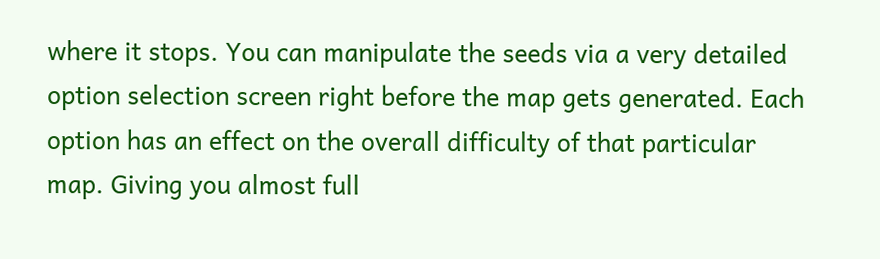where it stops. You can manipulate the seeds via a very detailed option selection screen right before the map gets generated. Each option has an effect on the overall difficulty of that particular map. Giving you almost full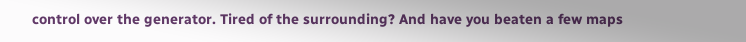control over the generator. Tired of the surrounding? And have you beaten a few maps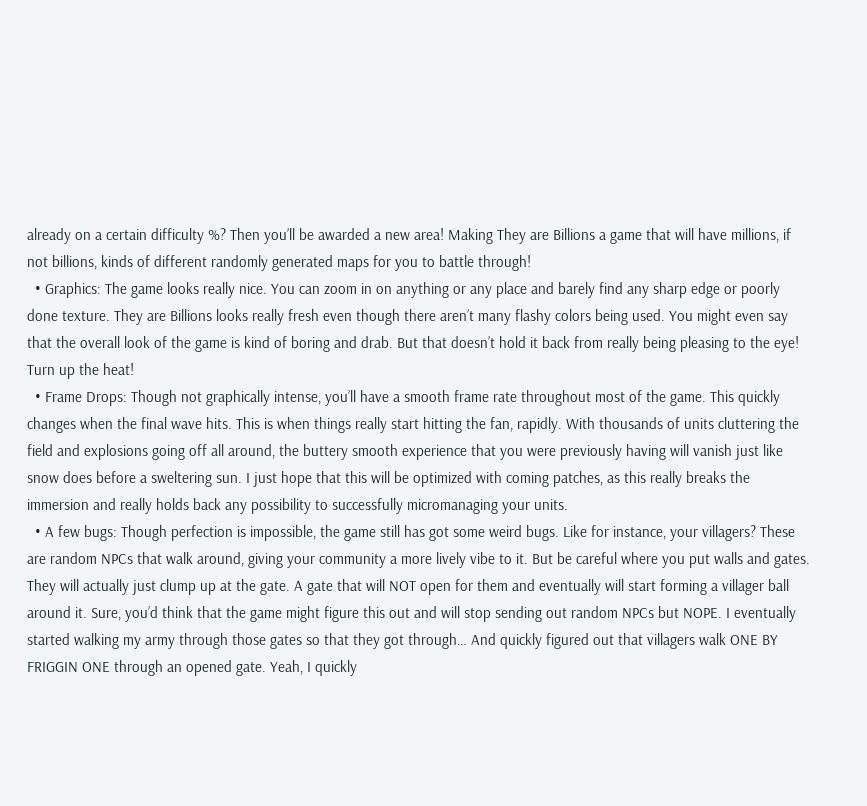already on a certain difficulty %? Then you’ll be awarded a new area! Making They are Billions a game that will have millions, if not billions, kinds of different randomly generated maps for you to battle through!
  • Graphics: The game looks really nice. You can zoom in on anything or any place and barely find any sharp edge or poorly done texture. They are Billions looks really fresh even though there aren’t many flashy colors being used. You might even say that the overall look of the game is kind of boring and drab. But that doesn’t hold it back from really being pleasing to the eye!
Turn up the heat!
  • Frame Drops: Though not graphically intense, you’ll have a smooth frame rate throughout most of the game. This quickly changes when the final wave hits. This is when things really start hitting the fan, rapidly. With thousands of units cluttering the field and explosions going off all around, the buttery smooth experience that you were previously having will vanish just like snow does before a sweltering sun. I just hope that this will be optimized with coming patches, as this really breaks the immersion and really holds back any possibility to successfully micromanaging your units.
  • A few bugs: Though perfection is impossible, the game still has got some weird bugs. Like for instance, your villagers? These are random NPCs that walk around, giving your community a more lively vibe to it. But be careful where you put walls and gates. They will actually just clump up at the gate. A gate that will NOT open for them and eventually will start forming a villager ball around it. Sure, you’d think that the game might figure this out and will stop sending out random NPCs but NOPE. I eventually started walking my army through those gates so that they got through… And quickly figured out that villagers walk ONE BY FRIGGIN ONE through an opened gate. Yeah, I quickly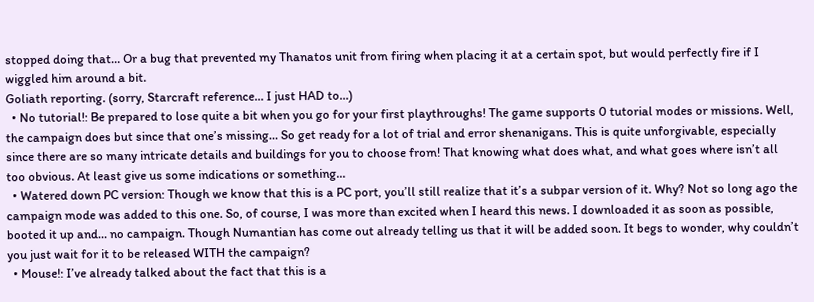stopped doing that… Or a bug that prevented my Thanatos unit from firing when placing it at a certain spot, but would perfectly fire if I wiggled him around a bit.
Goliath reporting. (sorry, Starcraft reference… I just HAD to…)
  • No tutorial!: Be prepared to lose quite a bit when you go for your first playthroughs! The game supports 0 tutorial modes or missions. Well, the campaign does but since that one’s missing… So get ready for a lot of trial and error shenanigans. This is quite unforgivable, especially since there are so many intricate details and buildings for you to choose from! That knowing what does what, and what goes where isn’t all too obvious. At least give us some indications or something…
  • Watered down PC version: Though we know that this is a PC port, you’ll still realize that it’s a subpar version of it. Why? Not so long ago the campaign mode was added to this one. So, of course, I was more than excited when I heard this news. I downloaded it as soon as possible, booted it up and… no campaign. Though Numantian has come out already telling us that it will be added soon. It begs to wonder, why couldn’t you just wait for it to be released WITH the campaign?
  • Mouse!: I’ve already talked about the fact that this is a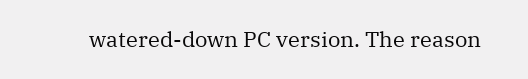watered-down PC version. The reason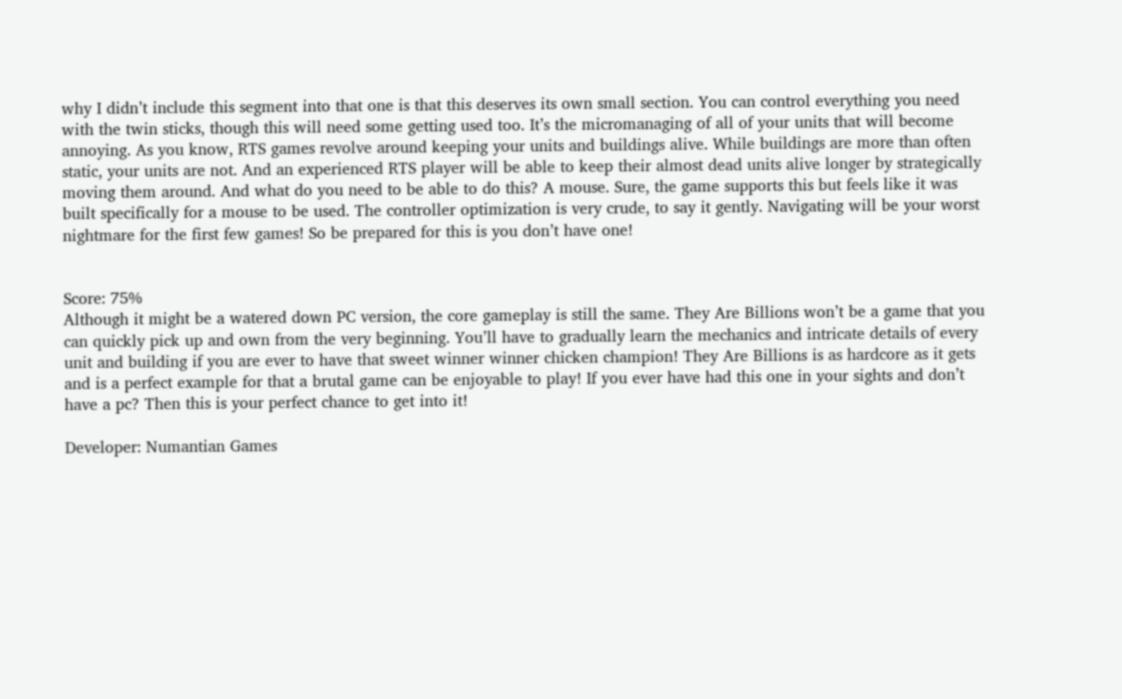why I didn’t include this segment into that one is that this deserves its own small section. You can control everything you need with the twin sticks, though this will need some getting used too. It’s the micromanaging of all of your units that will become annoying. As you know, RTS games revolve around keeping your units and buildings alive. While buildings are more than often static, your units are not. And an experienced RTS player will be able to keep their almost dead units alive longer by strategically moving them around. And what do you need to be able to do this? A mouse. Sure, the game supports this but feels like it was built specifically for a mouse to be used. The controller optimization is very crude, to say it gently. Navigating will be your worst nightmare for the first few games! So be prepared for this is you don’t have one!


Score: 75%
Although it might be a watered down PC version, the core gameplay is still the same. They Are Billions won’t be a game that you can quickly pick up and own from the very beginning. You’ll have to gradually learn the mechanics and intricate details of every unit and building if you are ever to have that sweet winner winner chicken champion! They Are Billions is as hardcore as it gets and is a perfect example for that a brutal game can be enjoyable to play! If you ever have had this one in your sights and don’t have a pc? Then this is your perfect chance to get into it!

Developer: Numantian Games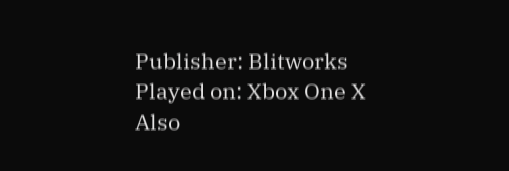Publisher: Blitworks
Played on: Xbox One X Also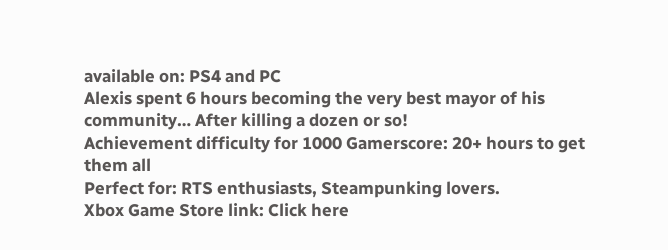available on: PS4 and PC
Alexis spent 6 hours becoming the very best mayor of his community… After killing a dozen or so!
Achievement difficulty for 1000 Gamerscore: 20+ hours to get them all
Perfect for: RTS enthusiasts, Steampunking lovers.
Xbox Game Store link: Click here